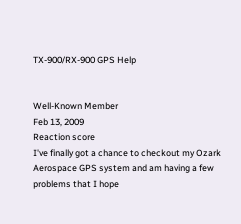TX-900/RX-900 GPS Help


Well-Known Member
Feb 13, 2009
Reaction score
I've finally got a chance to checkout my Ozark Aerospace GPS system and am having a few problems that I hope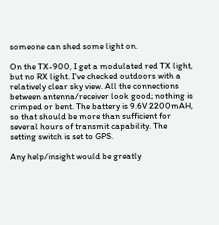someone can shed some light on.

On the TX-900, I get a modulated red TX light, but no RX light. I've checked outdoors with a relatively clear sky view. All the connections between antenna/receiver look good; nothing is crimped or bent. The battery is 9.6V 2200mAH, so that should be more than sufficient for several hours of transmit capability. The setting switch is set to GPS.

Any help/insight would be greatly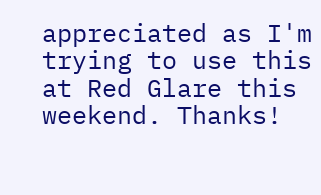appreciated as I'm trying to use this at Red Glare this weekend. Thanks!